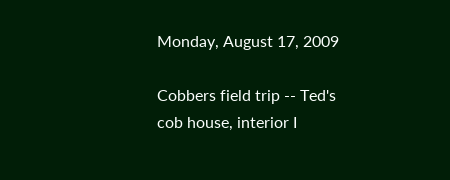Monday, August 17, 2009

Cobbers field trip -- Ted's cob house, interior I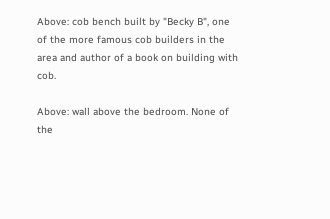Above: cob bench built by "Becky B", one of the more famous cob builders in the area and author of a book on building with cob.

Above: wall above the bedroom. None of the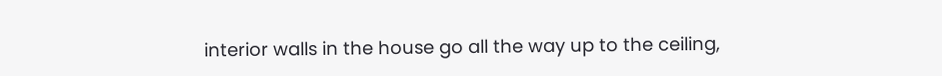interior walls in the house go all the way up to the ceiling,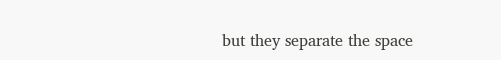but they separate the space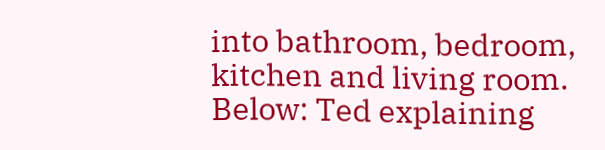into bathroom, bedroom, kitchen and living room. Below: Ted explaining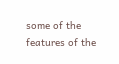some of the features of the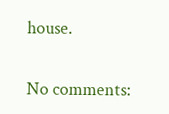house.

No comments: